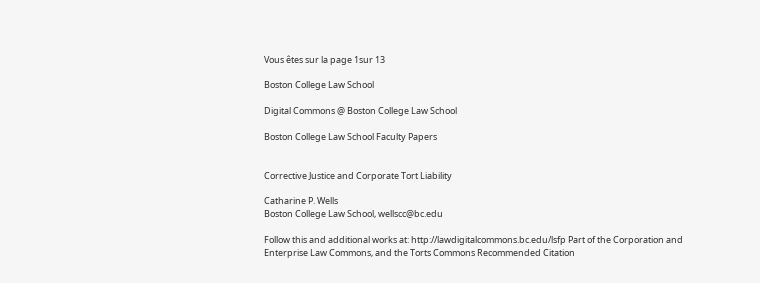Vous êtes sur la page 1sur 13

Boston College Law School

Digital Commons @ Boston College Law School

Boston College Law School Faculty Papers


Corrective Justice and Corporate Tort Liability

Catharine P. Wells
Boston College Law School, wellscc@bc.edu

Follow this and additional works at: http://lawdigitalcommons.bc.edu/lsfp Part of the Corporation and Enterprise Law Commons, and the Torts Commons Recommended Citation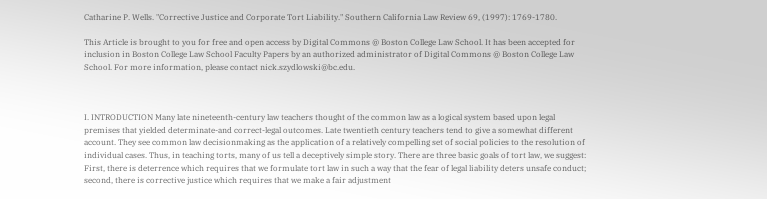Catharine P. Wells. "Corrective Justice and Corporate Tort Liability." Southern California Law Review 69, (1997): 1769-1780.

This Article is brought to you for free and open access by Digital Commons @ Boston College Law School. It has been accepted for inclusion in Boston College Law School Faculty Papers by an authorized administrator of Digital Commons @ Boston College Law School. For more information, please contact nick.szydlowski@bc.edu.



I. INTRODUCTION Many late nineteenth-century law teachers thought of the common law as a logical system based upon legal premises that yielded determinate-and correct-legal outcomes. Late twentieth century teachers tend to give a somewhat different account. They see common law decisionmaking as the application of a relatively compelling set of social policies to the resolution of individual cases. Thus, in teaching torts, many of us tell a deceptively simple story. There are three basic goals of tort law, we suggest: First, there is deterrence which requires that we formulate tort law in such a way that the fear of legal liability deters unsafe conduct; second, there is corrective justice which requires that we make a fair adjustment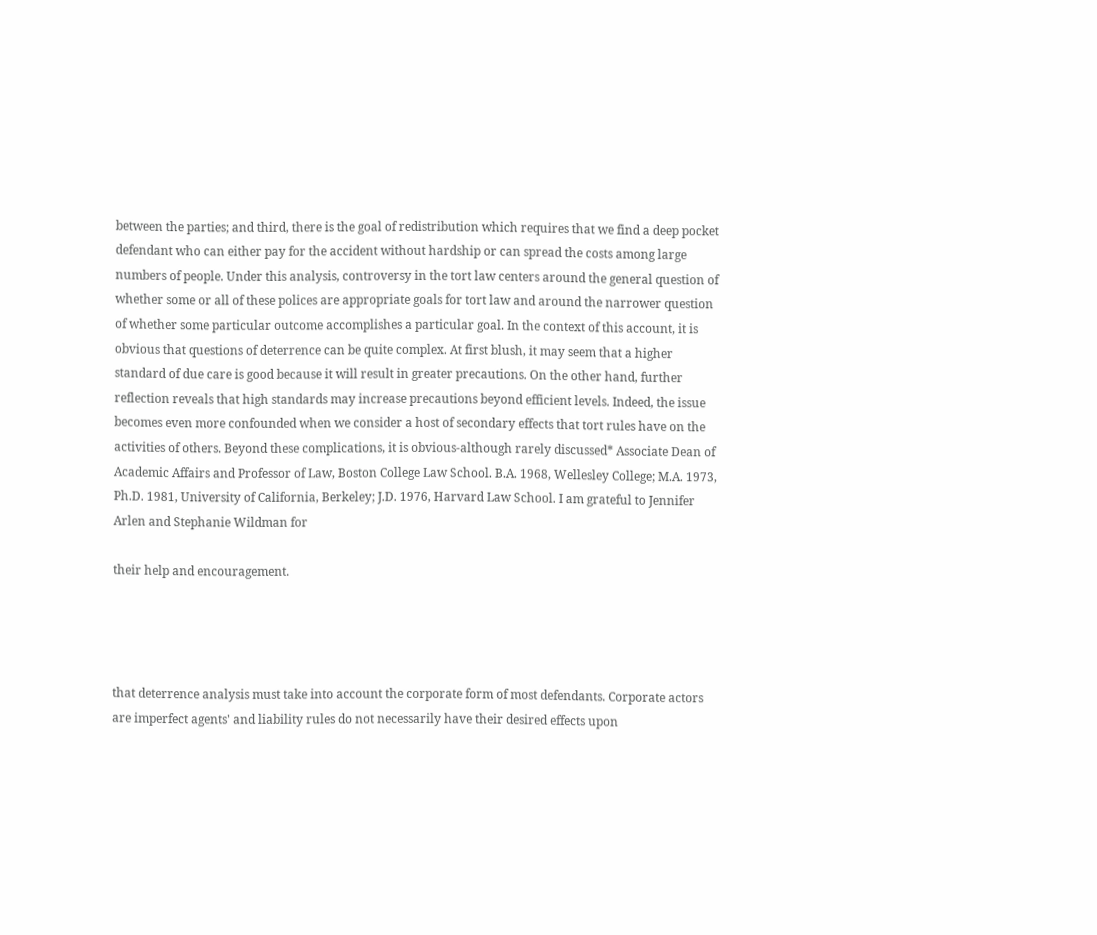between the parties; and third, there is the goal of redistribution which requires that we find a deep pocket defendant who can either pay for the accident without hardship or can spread the costs among large numbers of people. Under this analysis, controversy in the tort law centers around the general question of whether some or all of these polices are appropriate goals for tort law and around the narrower question of whether some particular outcome accomplishes a particular goal. In the context of this account, it is obvious that questions of deterrence can be quite complex. At first blush, it may seem that a higher standard of due care is good because it will result in greater precautions. On the other hand, further reflection reveals that high standards may increase precautions beyond efficient levels. Indeed, the issue becomes even more confounded when we consider a host of secondary effects that tort rules have on the activities of others. Beyond these complications, it is obvious-although rarely discussed* Associate Dean of Academic Affairs and Professor of Law, Boston College Law School. B.A. 1968, Wellesley College; M.A. 1973, Ph.D. 1981, University of California, Berkeley; J.D. 1976, Harvard Law School. I am grateful to Jennifer Arlen and Stephanie Wildman for

their help and encouragement.




that deterrence analysis must take into account the corporate form of most defendants. Corporate actors are imperfect agents' and liability rules do not necessarily have their desired effects upon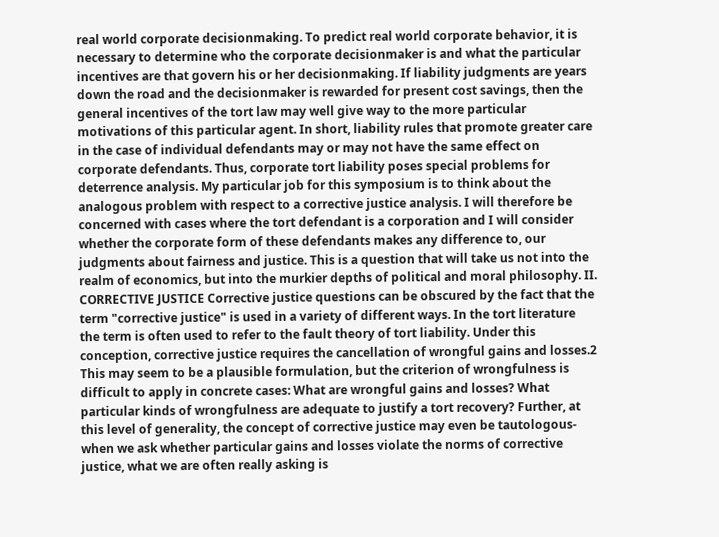real world corporate decisionmaking. To predict real world corporate behavior, it is necessary to determine who the corporate decisionmaker is and what the particular incentives are that govern his or her decisionmaking. If liability judgments are years down the road and the decisionmaker is rewarded for present cost savings, then the general incentives of the tort law may well give way to the more particular motivations of this particular agent. In short, liability rules that promote greater care in the case of individual defendants may or may not have the same effect on corporate defendants. Thus, corporate tort liability poses special problems for deterrence analysis. My particular job for this symposium is to think about the analogous problem with respect to a corrective justice analysis. I will therefore be concerned with cases where the tort defendant is a corporation and I will consider whether the corporate form of these defendants makes any difference to, our judgments about fairness and justice. This is a question that will take us not into the realm of economics, but into the murkier depths of political and moral philosophy. II. CORRECTIVE JUSTICE Corrective justice questions can be obscured by the fact that the term "corrective justice" is used in a variety of different ways. In the tort literature the term is often used to refer to the fault theory of tort liability. Under this conception, corrective justice requires the cancellation of wrongful gains and losses.2 This may seem to be a plausible formulation, but the criterion of wrongfulness is difficult to apply in concrete cases: What are wrongful gains and losses? What particular kinds of wrongfulness are adequate to justify a tort recovery? Further, at this level of generality, the concept of corrective justice may even be tautologous-when we ask whether particular gains and losses violate the norms of corrective justice, what we are often really asking is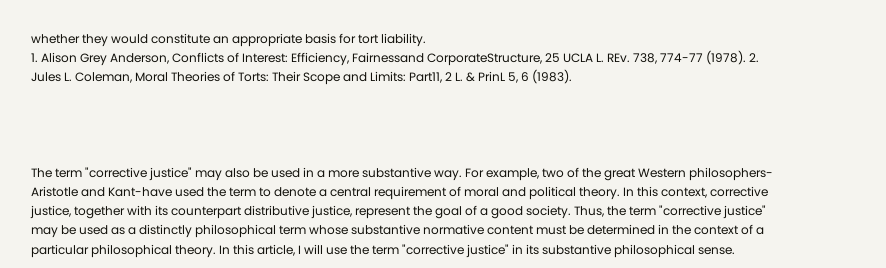whether they would constitute an appropriate basis for tort liability.
1. Alison Grey Anderson, Conflicts of Interest: Efficiency, Fairnessand CorporateStructure, 25 UCLA L. REv. 738, 774-77 (1978). 2. Jules L. Coleman, Moral Theories of Torts: Their Scope and Limits: Part11, 2 L. & PrinL 5, 6 (1983).




The term "corrective justice" may also be used in a more substantive way. For example, two of the great Western philosophers-Aristotle and Kant-have used the term to denote a central requirement of moral and political theory. In this context, corrective justice, together with its counterpart distributive justice, represent the goal of a good society. Thus, the term "corrective justice" may be used as a distinctly philosophical term whose substantive normative content must be determined in the context of a particular philosophical theory. In this article, I will use the term "corrective justice" in its substantive philosophical sense.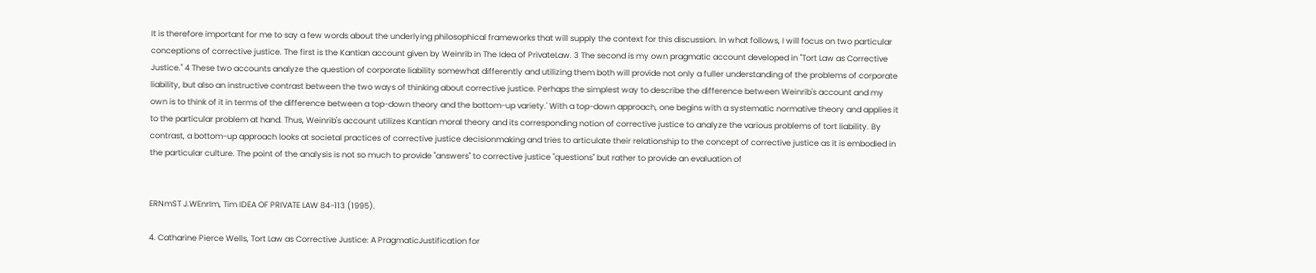It is therefore important for me to say a few words about the underlying philosophical frameworks that will supply the context for this discussion. In what follows, I will focus on two particular conceptions of corrective justice. The first is the Kantian account given by Weinrib in The Idea of PrivateLaw. 3 The second is my own pragmatic account developed in "Tort Law as Corrective Justice." 4 These two accounts analyze the question of corporate liability somewhat differently and utilizing them both will provide not only a fuller understanding of the problems of corporate liability, but also an instructive contrast between the two ways of thinking about corrective justice. Perhaps the simplest way to describe the difference between Weinrib's account and my own is to think of it in terms of the difference between a top-down theory and the bottom-up variety.' With a top-down approach, one begins with a systematic normative theory and applies it to the particular problem at hand. Thus, Weinrib's account utilizes Kantian moral theory and its corresponding notion of corrective justice to analyze the various problems of tort liability. By contrast, a bottom-up approach looks at societal practices of corrective justice decisionmaking and tries to articulate their relationship to the concept of corrective justice as it is embodied in the particular culture. The point of the analysis is not so much to provide "answers" to corrective justice "questions" but rather to provide an evaluation of


ERNmST J.WEnrIm, Tim IDEA OF PRIVATE LAW 84-113 (1995).

4. Catharine Pierce Wells, Tort Law as Corrective Justice: A PragmaticJustification for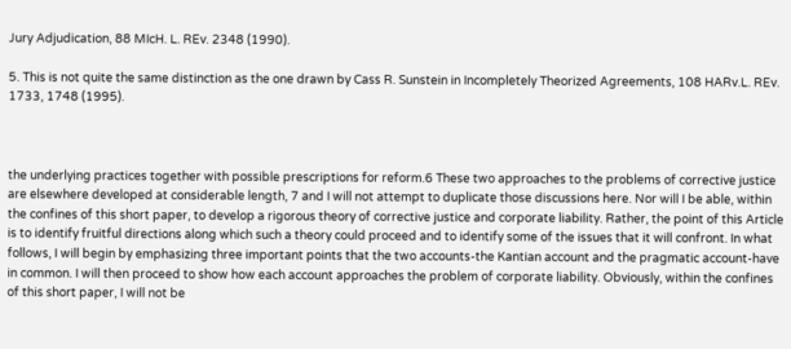Jury Adjudication, 88 MIcH. L. REv. 2348 (1990).

5. This is not quite the same distinction as the one drawn by Cass R. Sunstein in Incompletely Theorized Agreements, 108 HARv.L. REv. 1733, 1748 (1995).



the underlying practices together with possible prescriptions for reform.6 These two approaches to the problems of corrective justice are elsewhere developed at considerable length, 7 and I will not attempt to duplicate those discussions here. Nor will I be able, within the confines of this short paper, to develop a rigorous theory of corrective justice and corporate liability. Rather, the point of this Article is to identify fruitful directions along which such a theory could proceed and to identify some of the issues that it will confront. In what follows, I will begin by emphasizing three important points that the two accounts-the Kantian account and the pragmatic account-have in common. I will then proceed to show how each account approaches the problem of corporate liability. Obviously, within the confines of this short paper, I will not be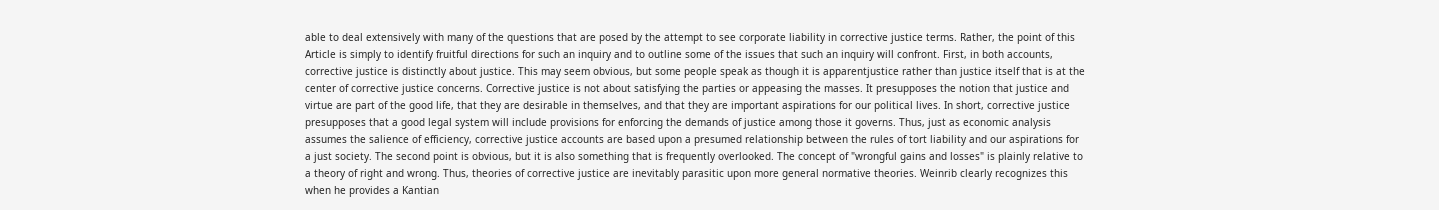able to deal extensively with many of the questions that are posed by the attempt to see corporate liability in corrective justice terms. Rather, the point of this Article is simply to identify fruitful directions for such an inquiry and to outline some of the issues that such an inquiry will confront. First, in both accounts, corrective justice is distinctly about justice. This may seem obvious, but some people speak as though it is apparentjustice rather than justice itself that is at the center of corrective justice concerns. Corrective justice is not about satisfying the parties or appeasing the masses. It presupposes the notion that justice and virtue are part of the good life, that they are desirable in themselves, and that they are important aspirations for our political lives. In short, corrective justice presupposes that a good legal system will include provisions for enforcing the demands of justice among those it governs. Thus, just as economic analysis assumes the salience of efficiency, corrective justice accounts are based upon a presumed relationship between the rules of tort liability and our aspirations for a just society. The second point is obvious, but it is also something that is frequently overlooked. The concept of "wrongful gains and losses" is plainly relative to a theory of right and wrong. Thus, theories of corrective justice are inevitably parasitic upon more general normative theories. Weinrib clearly recognizes this when he provides a Kantian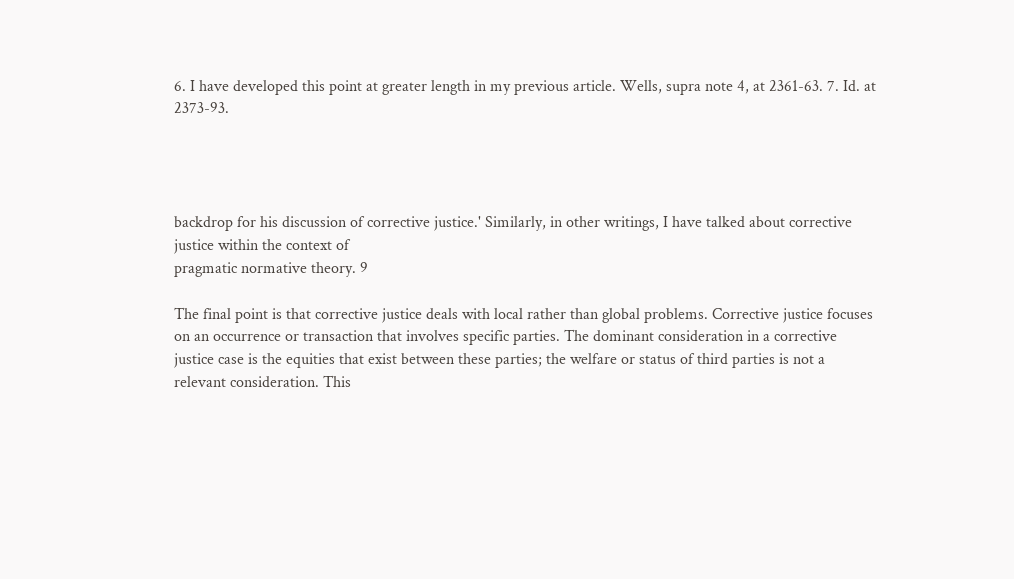6. I have developed this point at greater length in my previous article. Wells, supra note 4, at 2361-63. 7. Id. at 2373-93.




backdrop for his discussion of corrective justice.' Similarly, in other writings, I have talked about corrective justice within the context of
pragmatic normative theory. 9

The final point is that corrective justice deals with local rather than global problems. Corrective justice focuses on an occurrence or transaction that involves specific parties. The dominant consideration in a corrective justice case is the equities that exist between these parties; the welfare or status of third parties is not a relevant consideration. This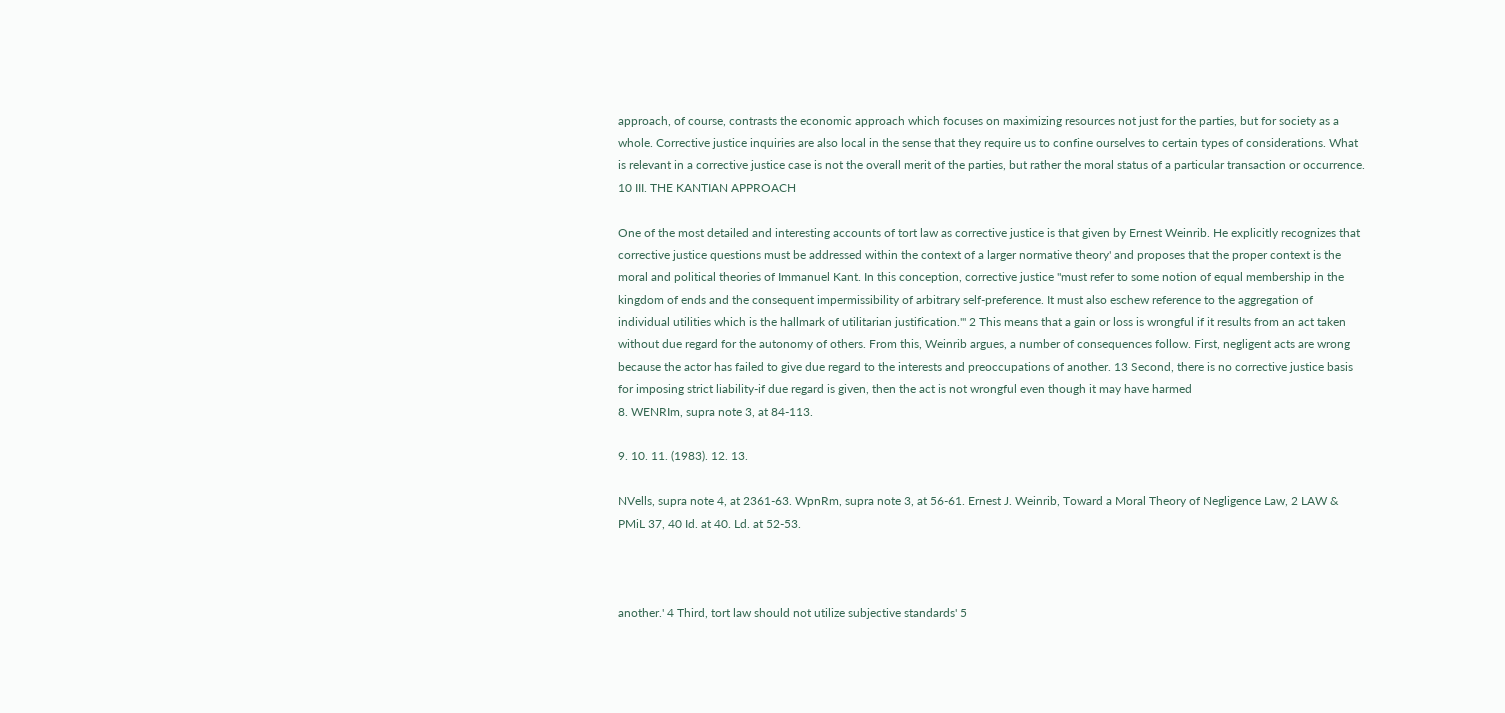approach, of course, contrasts the economic approach which focuses on maximizing resources not just for the parties, but for society as a whole. Corrective justice inquiries are also local in the sense that they require us to confine ourselves to certain types of considerations. What is relevant in a corrective justice case is not the overall merit of the parties, but rather the moral status of a particular transaction or occurrence. 10 III. THE KANTIAN APPROACH

One of the most detailed and interesting accounts of tort law as corrective justice is that given by Ernest Weinrib. He explicitly recognizes that corrective justice questions must be addressed within the context of a larger normative theory' and proposes that the proper context is the moral and political theories of Immanuel Kant. In this conception, corrective justice "must refer to some notion of equal membership in the kingdom of ends and the consequent impermissibility of arbitrary self-preference. It must also eschew reference to the aggregation of individual utilities which is the hallmark of utilitarian justification."' 2 This means that a gain or loss is wrongful if it results from an act taken without due regard for the autonomy of others. From this, Weinrib argues, a number of consequences follow. First, negligent acts are wrong because the actor has failed to give due regard to the interests and preoccupations of another. 13 Second, there is no corrective justice basis for imposing strict liability-if due regard is given, then the act is not wrongful even though it may have harmed
8. WENRIm, supra note 3, at 84-113.

9. 10. 11. (1983). 12. 13.

NVells, supra note 4, at 2361-63. WpnRm, supra note 3, at 56-61. Ernest J. Weinrib, Toward a Moral Theory of Negligence Law, 2 LAW & PMiL 37, 40 Id. at 40. Ld. at 52-53.



another.' 4 Third, tort law should not utilize subjective standards' 5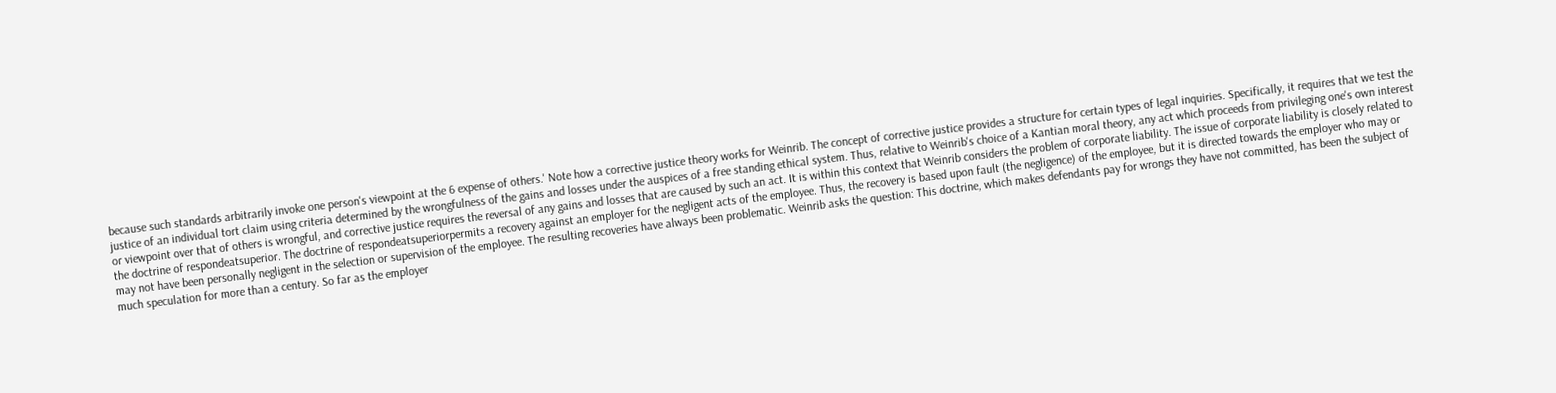because such standards arbitrarily invoke one person's viewpoint at the 6 expense of others.' Note how a corrective justice theory works for Weinrib. The concept of corrective justice provides a structure for certain types of legal inquiries. Specifically, it requires that we test the justice of an individual tort claim using criteria determined by the wrongfulness of the gains and losses under the auspices of a free standing ethical system. Thus, relative to Weinrib's choice of a Kantian moral theory, any act which proceeds from privileging one's own interest or viewpoint over that of others is wrongful, and corrective justice requires the reversal of any gains and losses that are caused by such an act. It is within this context that Weinrib considers the problem of corporate liability. The issue of corporate liability is closely related to the doctrine of respondeatsuperior. The doctrine of respondeatsuperiorpermits a recovery against an employer for the negligent acts of the employee. Thus, the recovery is based upon fault (the negligence) of the employee, but it is directed towards the employer who may or may not have been personally negligent in the selection or supervision of the employee. The resulting recoveries have always been problematic. Weinrib asks the question: This doctrine, which makes defendants pay for wrongs they have not committed, has been the subject of much speculation for more than a century. So far as the employer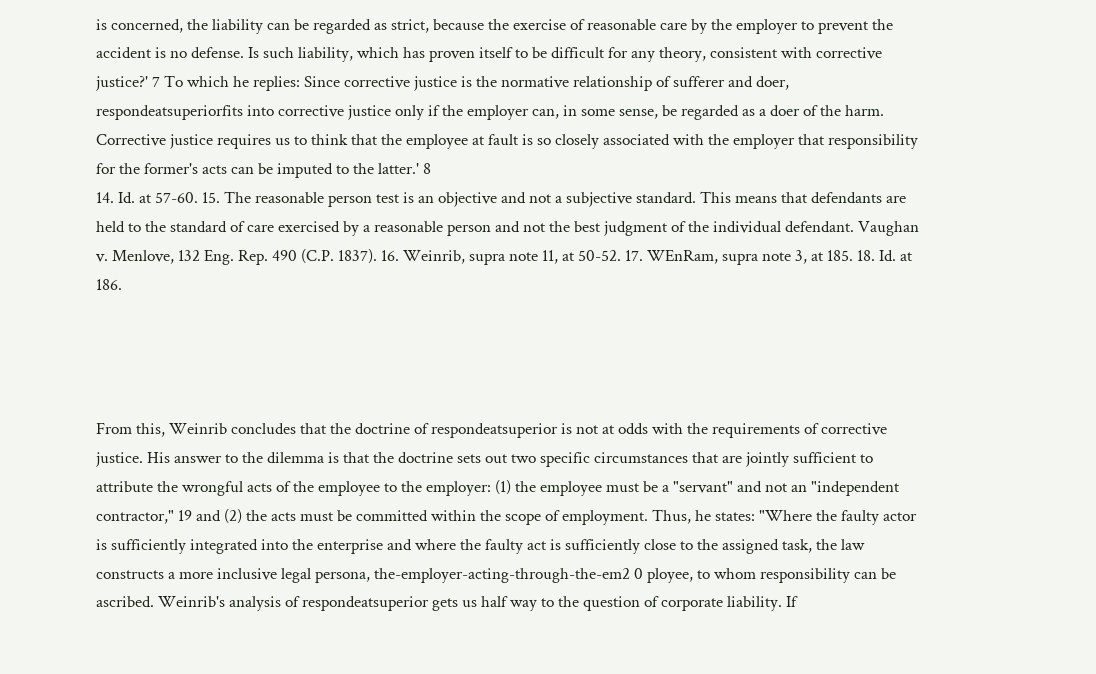is concerned, the liability can be regarded as strict, because the exercise of reasonable care by the employer to prevent the accident is no defense. Is such liability, which has proven itself to be difficult for any theory, consistent with corrective justice?' 7 To which he replies: Since corrective justice is the normative relationship of sufferer and doer, respondeatsuperiorfits into corrective justice only if the employer can, in some sense, be regarded as a doer of the harm. Corrective justice requires us to think that the employee at fault is so closely associated with the employer that responsibility for the former's acts can be imputed to the latter.' 8
14. Id. at 57-60. 15. The reasonable person test is an objective and not a subjective standard. This means that defendants are held to the standard of care exercised by a reasonable person and not the best judgment of the individual defendant. Vaughan v. Menlove, 132 Eng. Rep. 490 (C.P. 1837). 16. Weinrib, supra note 11, at 50-52. 17. WEnRam, supra note 3, at 185. 18. Id. at 186.




From this, Weinrib concludes that the doctrine of respondeatsuperior is not at odds with the requirements of corrective justice. His answer to the dilemma is that the doctrine sets out two specific circumstances that are jointly sufficient to attribute the wrongful acts of the employee to the employer: (1) the employee must be a "servant" and not an "independent contractor," 19 and (2) the acts must be committed within the scope of employment. Thus, he states: "Where the faulty actor is sufficiently integrated into the enterprise and where the faulty act is sufficiently close to the assigned task, the law constructs a more inclusive legal persona, the-employer-acting-through-the-em2 0 ployee, to whom responsibility can be ascribed. Weinrib's analysis of respondeatsuperior gets us half way to the question of corporate liability. If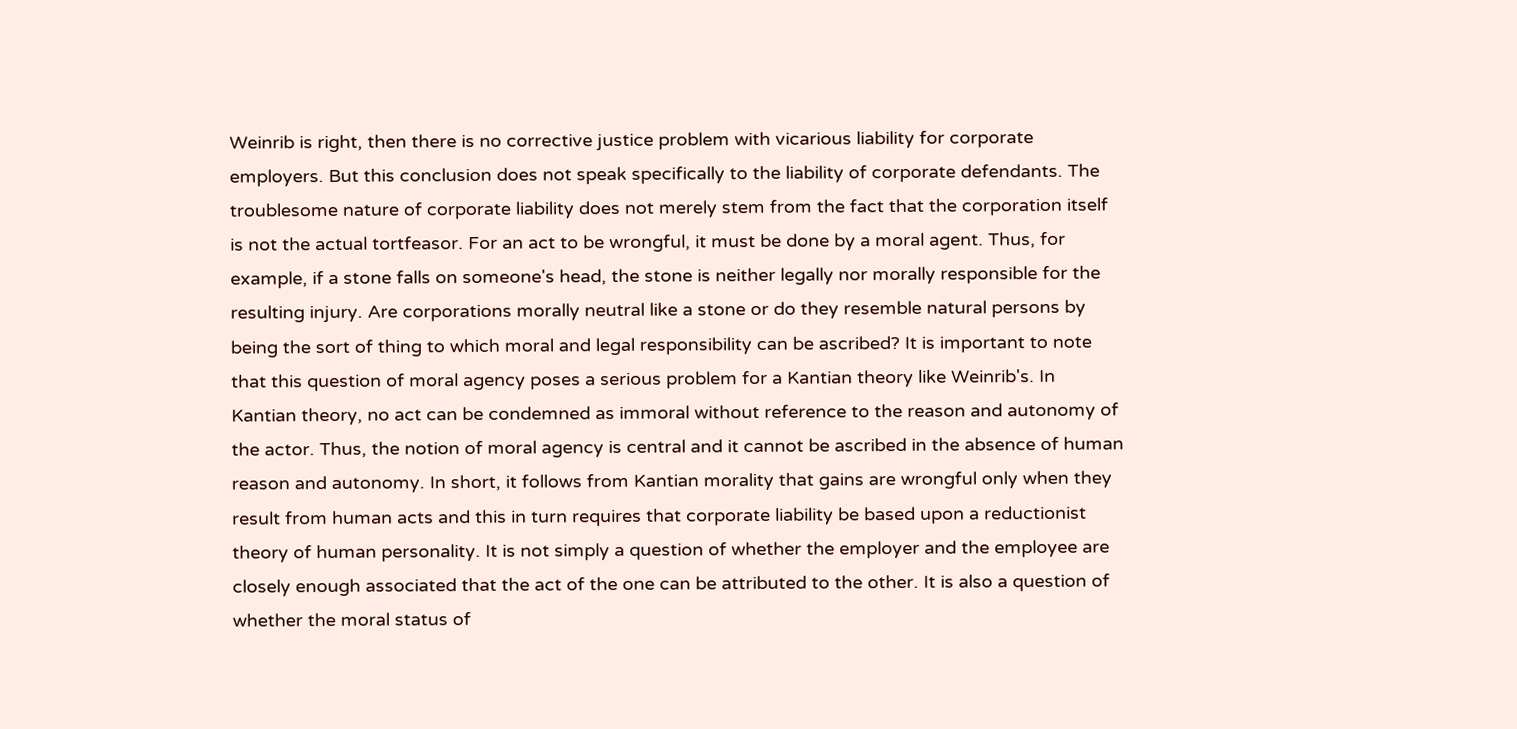Weinrib is right, then there is no corrective justice problem with vicarious liability for corporate employers. But this conclusion does not speak specifically to the liability of corporate defendants. The troublesome nature of corporate liability does not merely stem from the fact that the corporation itself is not the actual tortfeasor. For an act to be wrongful, it must be done by a moral agent. Thus, for example, if a stone falls on someone's head, the stone is neither legally nor morally responsible for the resulting injury. Are corporations morally neutral like a stone or do they resemble natural persons by being the sort of thing to which moral and legal responsibility can be ascribed? It is important to note that this question of moral agency poses a serious problem for a Kantian theory like Weinrib's. In Kantian theory, no act can be condemned as immoral without reference to the reason and autonomy of the actor. Thus, the notion of moral agency is central and it cannot be ascribed in the absence of human reason and autonomy. In short, it follows from Kantian morality that gains are wrongful only when they result from human acts and this in turn requires that corporate liability be based upon a reductionist theory of human personality. It is not simply a question of whether the employer and the employee are closely enough associated that the act of the one can be attributed to the other. It is also a question of whether the moral status of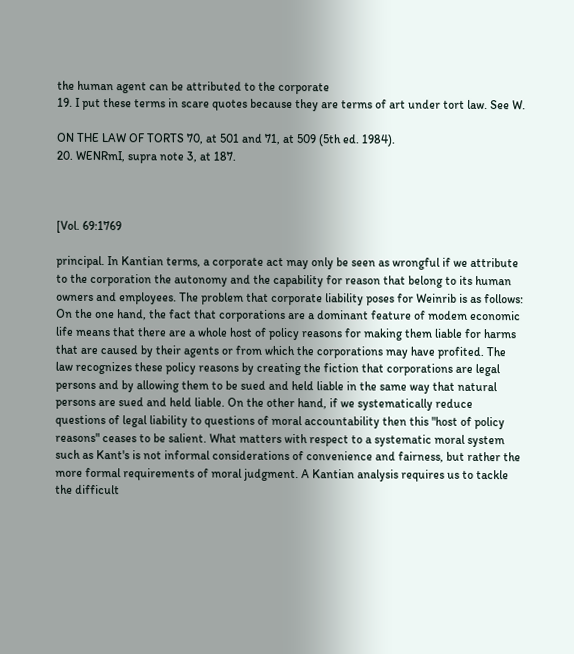the human agent can be attributed to the corporate
19. I put these terms in scare quotes because they are terms of art under tort law. See W.

ON THE LAW OF TORTS 70, at 501 and 71, at 509 (5th ed. 1984).
20. WENRmI, supra note 3, at 187.



[Vol. 69:1769

principal. In Kantian terms, a corporate act may only be seen as wrongful if we attribute to the corporation the autonomy and the capability for reason that belong to its human owners and employees. The problem that corporate liability poses for Weinrib is as follows: On the one hand, the fact that corporations are a dominant feature of modem economic life means that there are a whole host of policy reasons for making them liable for harms that are caused by their agents or from which the corporations may have profited. The law recognizes these policy reasons by creating the fiction that corporations are legal persons and by allowing them to be sued and held liable in the same way that natural persons are sued and held liable. On the other hand, if we systematically reduce questions of legal liability to questions of moral accountability then this "host of policy reasons" ceases to be salient. What matters with respect to a systematic moral system such as Kant's is not informal considerations of convenience and fairness, but rather the more formal requirements of moral judgment. A Kantian analysis requires us to tackle the difficult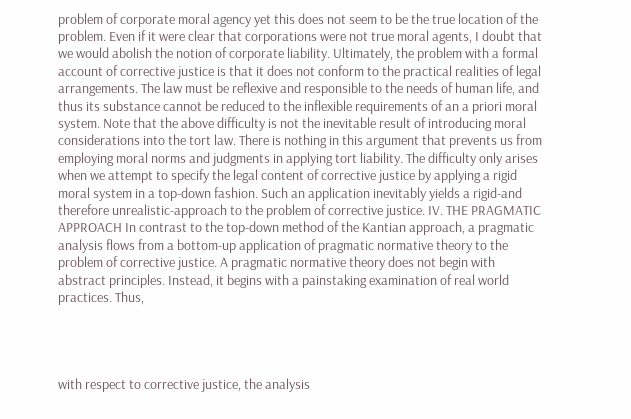problem of corporate moral agency yet this does not seem to be the true location of the problem. Even if it were clear that corporations were not true moral agents, I doubt that we would abolish the notion of corporate liability. Ultimately, the problem with a formal account of corrective justice is that it does not conform to the practical realities of legal arrangements. The law must be reflexive and responsible to the needs of human life, and thus its substance cannot be reduced to the inflexible requirements of an a priori moral system. Note that the above difficulty is not the inevitable result of introducing moral considerations into the tort law. There is nothing in this argument that prevents us from employing moral norms and judgments in applying tort liability. The difficulty only arises when we attempt to specify the legal content of corrective justice by applying a rigid moral system in a top-down fashion. Such an application inevitably yields a rigid-and therefore unrealistic-approach to the problem of corrective justice. IV. THE PRAGMATIC APPROACH In contrast to the top-down method of the Kantian approach, a pragmatic analysis flows from a bottom-up application of pragmatic normative theory to the problem of corrective justice. A pragmatic normative theory does not begin with abstract principles. Instead, it begins with a painstaking examination of real world practices. Thus,




with respect to corrective justice, the analysis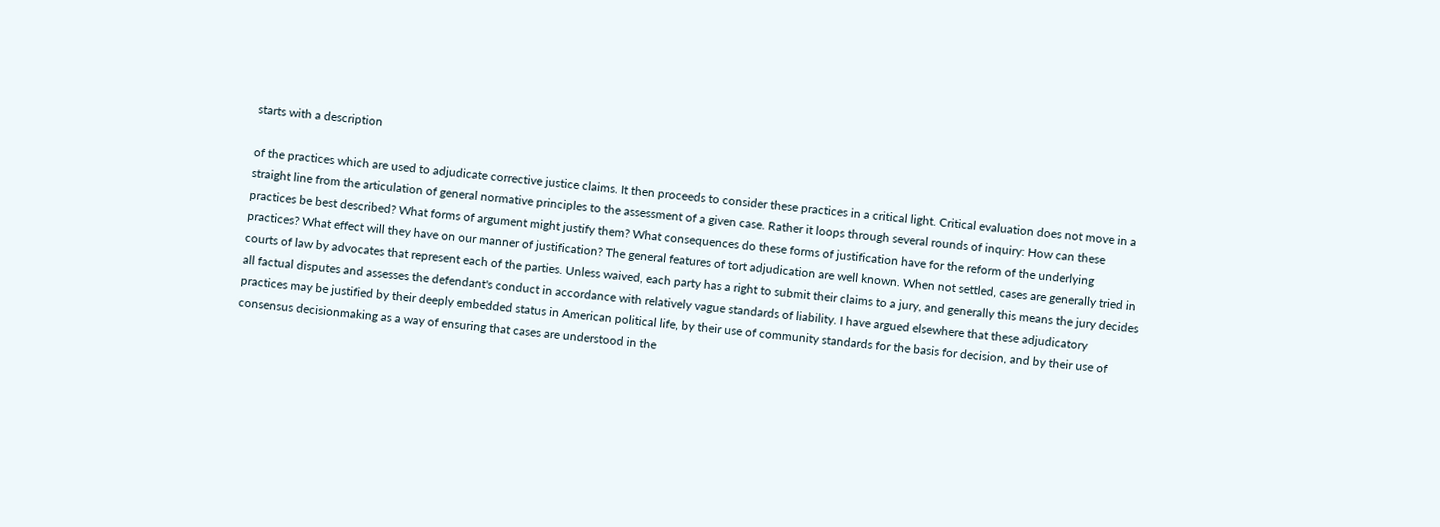starts with a description

of the practices which are used to adjudicate corrective justice claims. It then proceeds to consider these practices in a critical light. Critical evaluation does not move in a straight line from the articulation of general normative principles to the assessment of a given case. Rather it loops through several rounds of inquiry: How can these practices be best described? What forms of argument might justify them? What consequences do these forms of justification have for the reform of the underlying practices? What effect will they have on our manner of justification? The general features of tort adjudication are well known. When not settled, cases are generally tried in courts of law by advocates that represent each of the parties. Unless waived, each party has a right to submit their claims to a jury, and generally this means the jury decides all factual disputes and assesses the defendant's conduct in accordance with relatively vague standards of liability. I have argued elsewhere that these adjudicatory practices may be justified by their deeply embedded status in American political life, by their use of community standards for the basis for decision, and by their use of consensus decisionmaking as a way of ensuring that cases are understood in the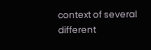context of several different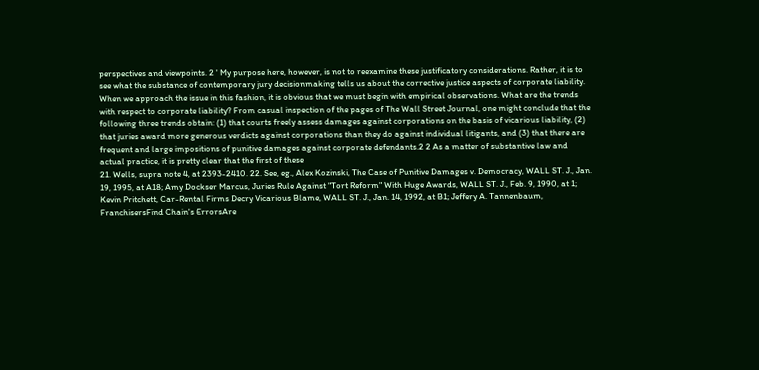perspectives and viewpoints. 2 ' My purpose here, however, is not to reexamine these justificatory considerations. Rather, it is to see what the substance of contemporary jury decisionmaking tells us about the corrective justice aspects of corporate liability. When we approach the issue in this fashion, it is obvious that we must begin with empirical observations. What are the trends with respect to corporate liability? From casual inspection of the pages of The Wall Street Journal, one might conclude that the following three trends obtain: (1) that courts freely assess damages against corporations on the basis of vicarious liability, (2) that juries award more generous verdicts against corporations than they do against individual litigants, and (3) that there are frequent and large impositions of punitive damages against corporate defendants.2 2 As a matter of substantive law and actual practice, it is pretty clear that the first of these
21. Wells, supra note 4, at 2393-2410. 22. See, eg., Alex Kozinski, The Case of Punitive Damages v. Democracy, WALL ST. J., Jan. 19, 1995, at A18; Amy Dockser Marcus, Juries Rule Against "Tort Reform" With Huge Awards, WALL ST. J., Feb. 9, 1990, at 1; Kevin Pritchett, Car-Rental Firms Decry Vicarious Blame, WALL ST. J., Jan. 14, 1992, at B1; Jeffery A. Tannenbaum, FranchisersFind Chain's ErrorsAre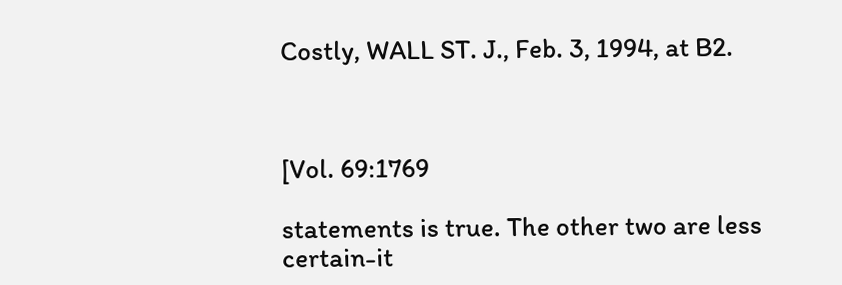Costly, WALL ST. J., Feb. 3, 1994, at B2.



[Vol. 69:1769

statements is true. The other two are less certain-it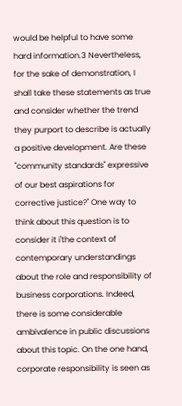would be helpful to have some hard information.3 Nevertheless, for the sake of demonstration, I shall take these statements as true and consider whether the trend they purport to describe is actually a positive development. Are these "community standards" expressive of our best aspirations for corrective justice?" One way to think about this question is to consider it i'the context of contemporary understandings about the role and responsibility of business corporations. Indeed, there is some considerable ambivalence in public discussions about this topic. On the one hand, corporate responsibility is seen as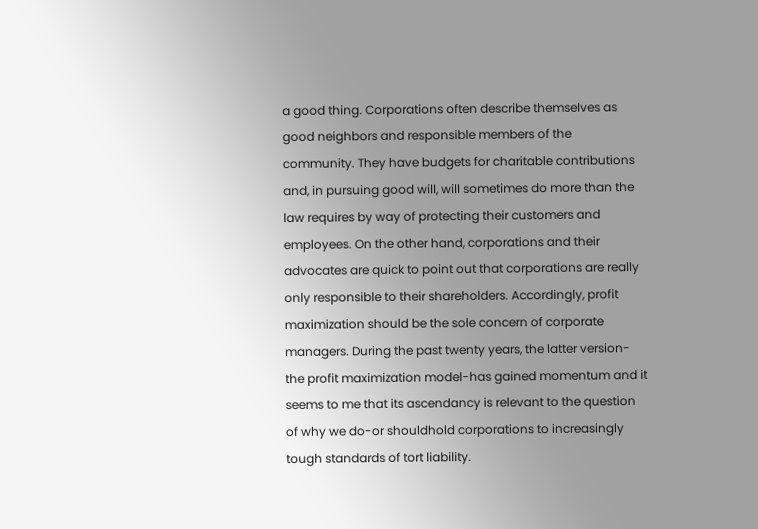a good thing. Corporations often describe themselves as good neighbors and responsible members of the community. They have budgets for charitable contributions and, in pursuing good will, will sometimes do more than the law requires by way of protecting their customers and employees. On the other hand, corporations and their advocates are quick to point out that corporations are really only responsible to their shareholders. Accordingly, profit maximization should be the sole concern of corporate managers. During the past twenty years, the latter version-the profit maximization model-has gained momentum and it seems to me that its ascendancy is relevant to the question of why we do-or shouldhold corporations to increasingly tough standards of tort liability.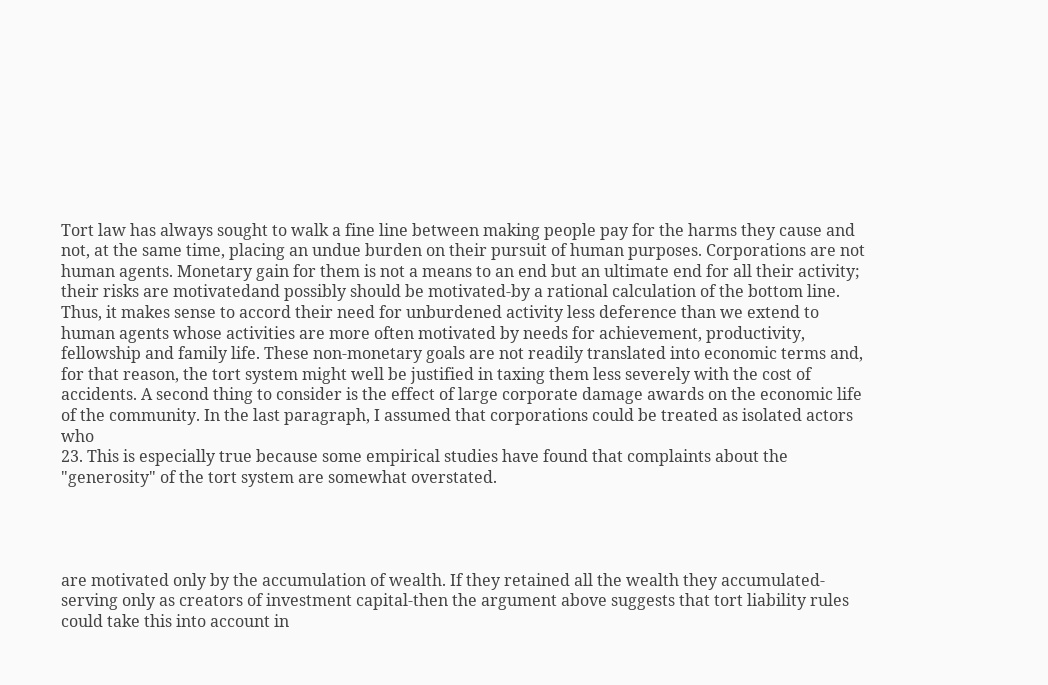Tort law has always sought to walk a fine line between making people pay for the harms they cause and not, at the same time, placing an undue burden on their pursuit of human purposes. Corporations are not human agents. Monetary gain for them is not a means to an end but an ultimate end for all their activity; their risks are motivatedand possibly should be motivated-by a rational calculation of the bottom line. Thus, it makes sense to accord their need for unburdened activity less deference than we extend to human agents whose activities are more often motivated by needs for achievement, productivity, fellowship and family life. These non-monetary goals are not readily translated into economic terms and, for that reason, the tort system might well be justified in taxing them less severely with the cost of accidents. A second thing to consider is the effect of large corporate damage awards on the economic life of the community. In the last paragraph, I assumed that corporations could be treated as isolated actors who
23. This is especially true because some empirical studies have found that complaints about the "generosity" of the tort system are somewhat overstated.




are motivated only by the accumulation of wealth. If they retained all the wealth they accumulated-serving only as creators of investment capital-then the argument above suggests that tort liability rules could take this into account in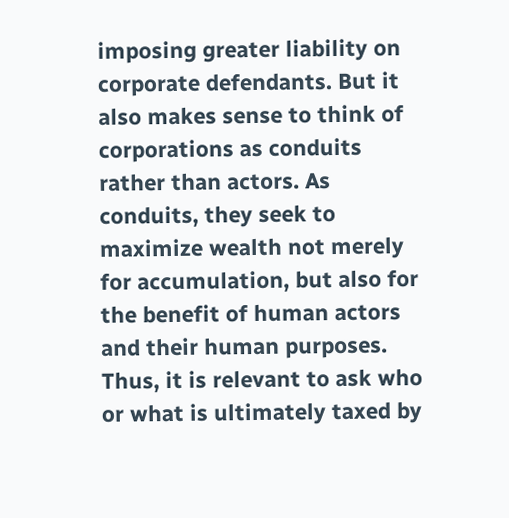imposing greater liability on corporate defendants. But it also makes sense to think of corporations as conduits rather than actors. As conduits, they seek to maximize wealth not merely for accumulation, but also for the benefit of human actors and their human purposes. Thus, it is relevant to ask who or what is ultimately taxed by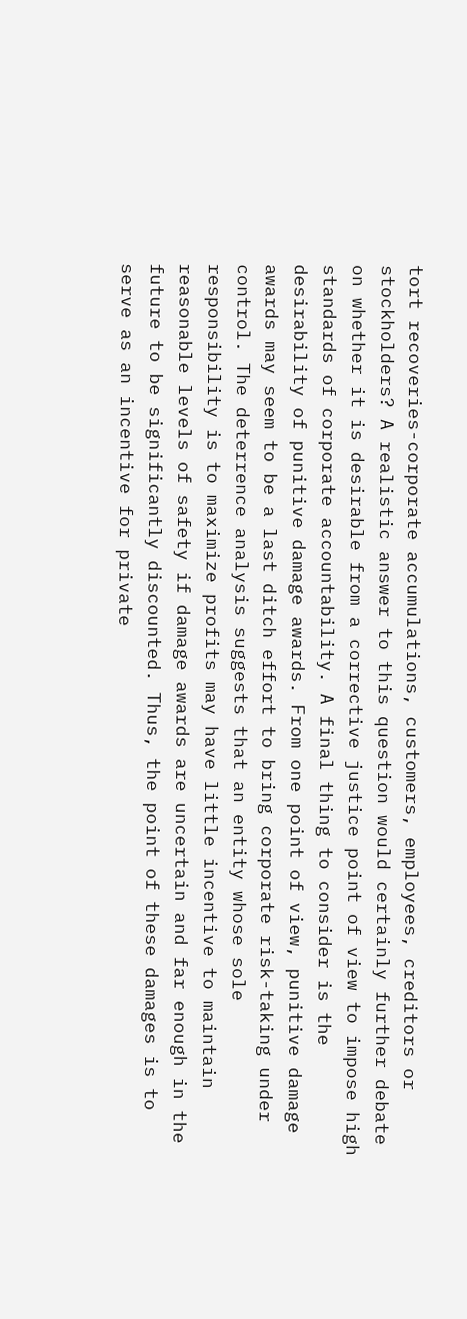tort recoveries-corporate accumulations, customers, employees, creditors or stockholders? A realistic answer to this question would certainly further debate on whether it is desirable from a corrective justice point of view to impose high standards of corporate accountability. A final thing to consider is the desirability of punitive damage awards. From one point of view, punitive damage awards may seem to be a last ditch effort to bring corporate risk-taking under control. The deterrence analysis suggests that an entity whose sole responsibility is to maximize profits may have little incentive to maintain reasonable levels of safety if damage awards are uncertain and far enough in the future to be significantly discounted. Thus, the point of these damages is to serve as an incentive for private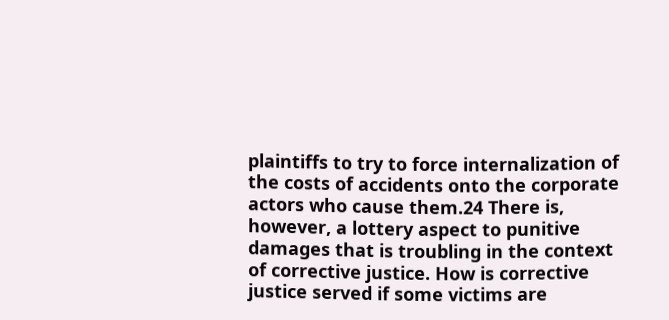plaintiffs to try to force internalization of the costs of accidents onto the corporate actors who cause them.24 There is, however, a lottery aspect to punitive damages that is troubling in the context of corrective justice. How is corrective justice served if some victims are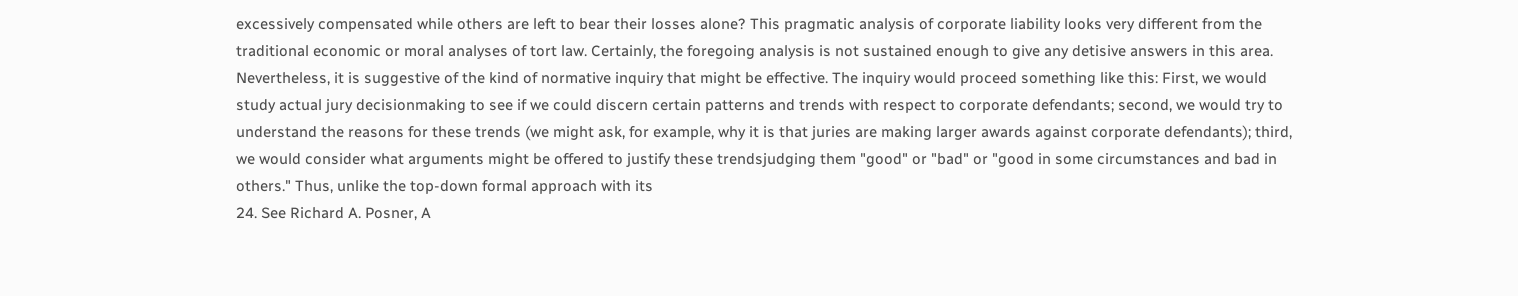excessively compensated while others are left to bear their losses alone? This pragmatic analysis of corporate liability looks very different from the traditional economic or moral analyses of tort law. Certainly, the foregoing analysis is not sustained enough to give any detisive answers in this area. Nevertheless, it is suggestive of the kind of normative inquiry that might be effective. The inquiry would proceed something like this: First, we would study actual jury decisionmaking to see if we could discern certain patterns and trends with respect to corporate defendants; second, we would try to understand the reasons for these trends (we might ask, for example, why it is that juries are making larger awards against corporate defendants); third, we would consider what arguments might be offered to justify these trendsjudging them "good" or "bad" or "good in some circumstances and bad in others." Thus, unlike the top-down formal approach with its
24. See Richard A. Posner, A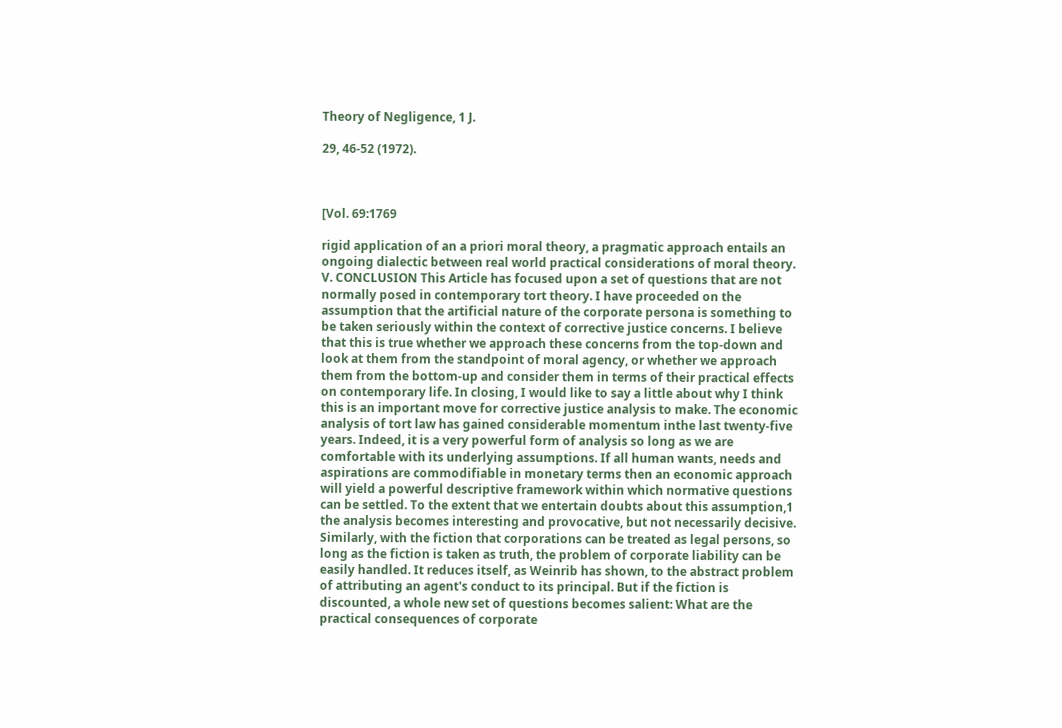Theory of Negligence, 1 J.

29, 46-52 (1972).



[Vol. 69:1769

rigid application of an a priori moral theory, a pragmatic approach entails an ongoing dialectic between real world practical considerations of moral theory. V. CONCLUSION This Article has focused upon a set of questions that are not normally posed in contemporary tort theory. I have proceeded on the assumption that the artificial nature of the corporate persona is something to be taken seriously within the context of corrective justice concerns. I believe that this is true whether we approach these concerns from the top-down and look at them from the standpoint of moral agency, or whether we approach them from the bottom-up and consider them in terms of their practical effects on contemporary life. In closing, I would like to say a little about why I think this is an important move for corrective justice analysis to make. The economic analysis of tort law has gained considerable momentum inthe last twenty-five years. Indeed, it is a very powerful form of analysis so long as we are comfortable with its underlying assumptions. If all human wants, needs and aspirations are commodifiable in monetary terms then an economic approach will yield a powerful descriptive framework within which normative questions can be settled. To the extent that we entertain doubts about this assumption,1 the analysis becomes interesting and provocative, but not necessarily decisive. Similarly, with the fiction that corporations can be treated as legal persons, so long as the fiction is taken as truth, the problem of corporate liability can be easily handled. It reduces itself, as Weinrib has shown, to the abstract problem of attributing an agent's conduct to its principal. But if the fiction is discounted, a whole new set of questions becomes salient: What are the practical consequences of corporate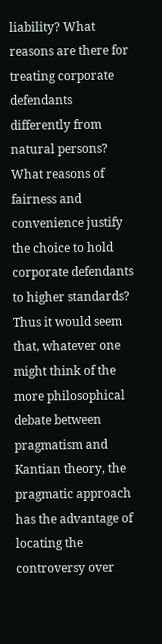liability? What reasons are there for treating corporate defendants differently from natural persons? What reasons of fairness and convenience justify the choice to hold corporate defendants to higher standards? Thus it would seem that, whatever one might think of the more philosophical debate between pragmatism and Kantian theory, the pragmatic approach has the advantage of locating the controversy over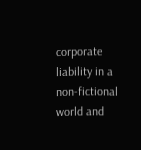corporate liability in a non-fictional world and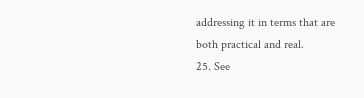addressing it in terms that are both practical and real.
25. See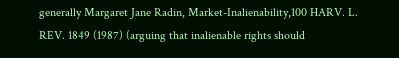generally Margaret Jane Radin, Market-Inalienability,100 HARV. L. REV. 1849 (1987) (arguing that inalienable rights should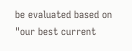be evaluated based on "our best current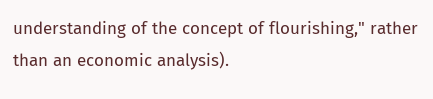understanding of the concept of flourishing," rather than an economic analysis).